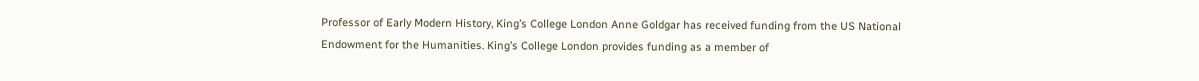Professor of Early Modern History, King’s College London Anne Goldgar has received funding from the US National Endowment for the Humanities. King’s College London provides funding as a member of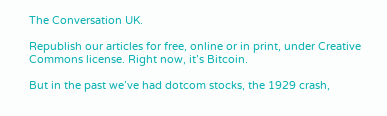The Conversation UK.

Republish our articles for free, online or in print, under Creative Commons license. Right now, it’s Bitcoin.

But in the past we’ve had dotcom stocks, the 1929 crash,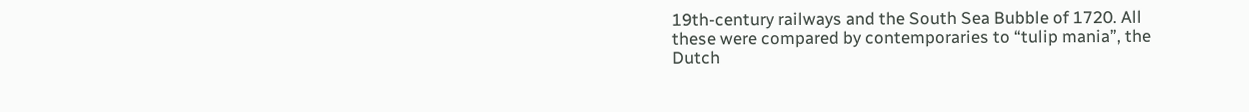19th-century railways and the South Sea Bubble of 1720. All these were compared by contemporaries to “tulip mania”, the Dutch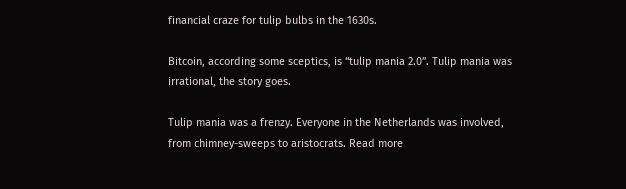financial craze for tulip bulbs in the 1630s.

Bitcoin, according some sceptics, is “tulip mania 2.0”. Tulip mania was irrational, the story goes.

Tulip mania was a frenzy. Everyone in the Netherlands was involved, from chimney-sweeps to aristocrats. Read more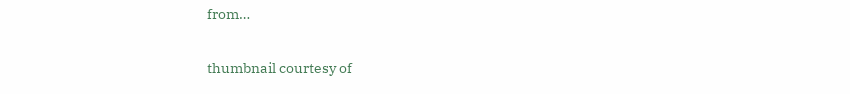from…

thumbnail courtesy of